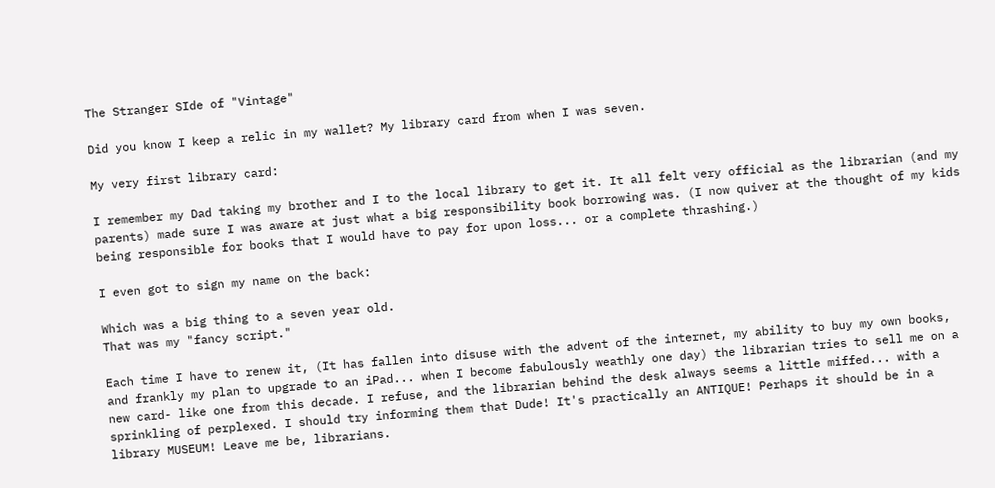The Stranger SIde of "Vintage"

Did you know I keep a relic in my wallet? My library card from when I was seven.

My very first library card:

I remember my Dad taking my brother and I to the local library to get it. It all felt very official as the librarian (and my parents) made sure I was aware at just what a big responsibility book borrowing was. (I now quiver at the thought of my kids being responsible for books that I would have to pay for upon loss... or a complete thrashing.)

I even got to sign my name on the back:

Which was a big thing to a seven year old.
That was my "fancy script."

Each time I have to renew it, (It has fallen into disuse with the advent of the internet, my ability to buy my own books, and frankly my plan to upgrade to an iPad... when I become fabulously weathly one day) the librarian tries to sell me on a new card- like one from this decade. I refuse, and the librarian behind the desk always seems a little miffed... with a sprinkling of perplexed. I should try informing them that Dude! It's practically an ANTIQUE! Perhaps it should be in a library MUSEUM! Leave me be, librarians.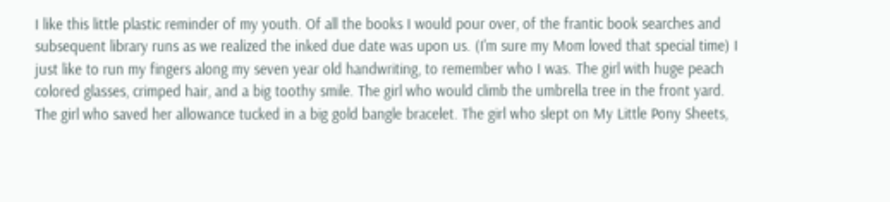I like this little plastic reminder of my youth. Of all the books I would pour over, of the frantic book searches and subsequent library runs as we realized the inked due date was upon us. (I'm sure my Mom loved that special time) I just like to run my fingers along my seven year old handwriting, to remember who I was. The girl with huge peach colored glasses, crimped hair, and a big toothy smile. The girl who would climb the umbrella tree in the front yard. The girl who saved her allowance tucked in a big gold bangle bracelet. The girl who slept on My Little Pony Sheets,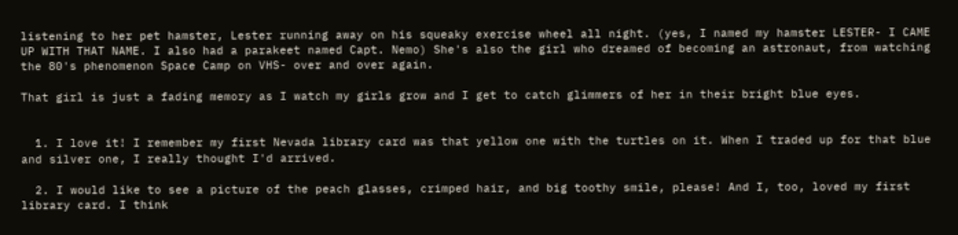listening to her pet hamster, Lester running away on his squeaky exercise wheel all night. (yes, I named my hamster LESTER- I CAME UP WITH THAT NAME. I also had a parakeet named Capt. Nemo) She's also the girl who dreamed of becoming an astronaut, from watching the 80's phenomenon Space Camp on VHS- over and over again.

That girl is just a fading memory as I watch my girls grow and I get to catch glimmers of her in their bright blue eyes.


  1. I love it! I remember my first Nevada library card was that yellow one with the turtles on it. When I traded up for that blue and silver one, I really thought I'd arrived.

  2. I would like to see a picture of the peach glasses, crimped hair, and big toothy smile, please! And I, too, loved my first library card. I think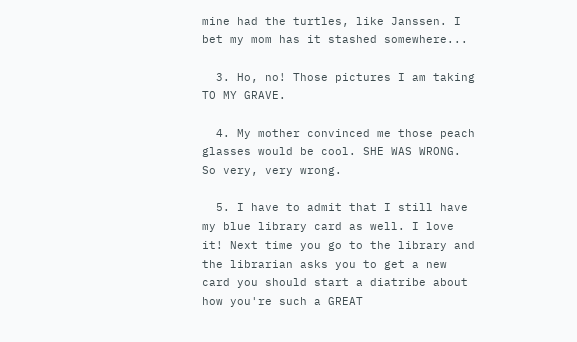mine had the turtles, like Janssen. I bet my mom has it stashed somewhere...

  3. Ho, no! Those pictures I am taking TO MY GRAVE.

  4. My mother convinced me those peach glasses would be cool. SHE WAS WRONG. So very, very wrong.

  5. I have to admit that I still have my blue library card as well. I love it! Next time you go to the library and the librarian asks you to get a new card you should start a diatribe about how you're such a GREAT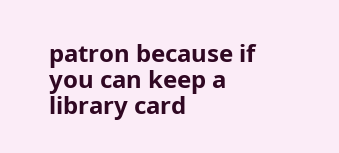patron because if you can keep a library card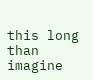this long than imagine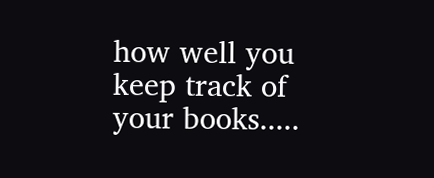how well you keep track of your books.....